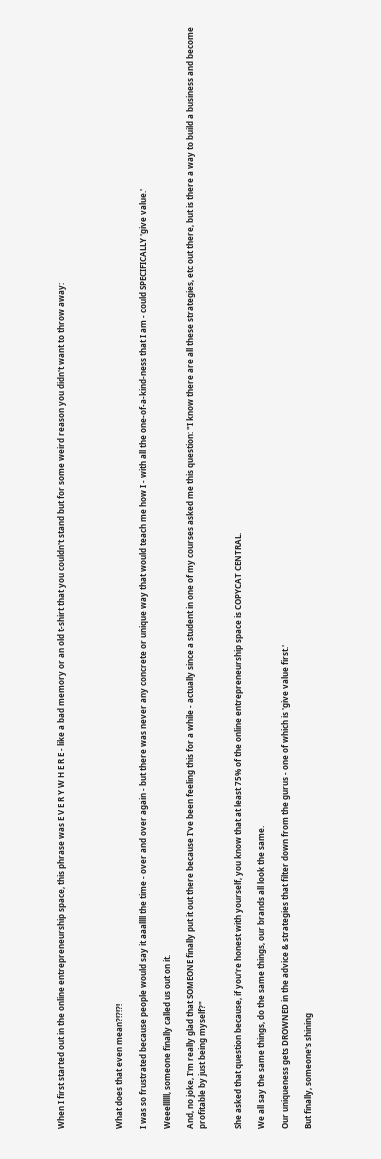When I first started out in the online entrepreneurship space, this phrase was E V E R Y W H E R E - like a bad memory or an old t-shirt that you couldn't stand but for some weird reason you didn't want to throw away:




What does that even mean?!?!?!

I was so frustrated because people would say it aaallll the time - over and over again - but there was never any concrete or unique way that would teach me how I - with all the one-of-a-kind-ness that I am - could SPECIFICALLY 'give value.'

Weeellllll, someone finally called us out on it.

And, no joke, I'm really glad that SOMEONE finally put it out there because I've been feeling this for a while - actually since a student in one of my courses asked me this question: "I know there are all these strategies, etc out there, but is there a way to build a business and become profitable by just being myself?"


She asked that question because, if you're honest with yourself, you know that at least 75% of the online entrepreneurship space is COPYCAT CENTRAL.

We all say the same things, do the same things, our brands all look the same.

Our uniqueness gets DROWNED in the advice & strategies that filter down from the gurus - one of which is 'give value first.'

But finally, someone's shining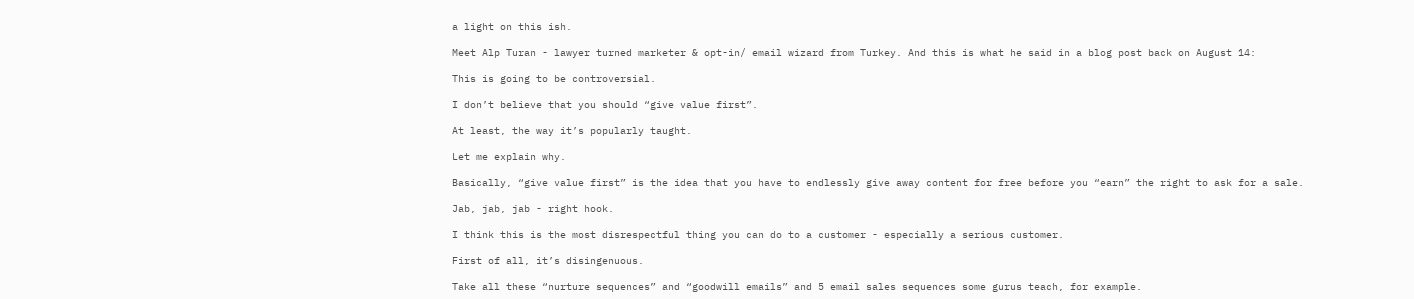a light on this ish.

Meet Alp Turan - lawyer turned marketer & opt-in/ email wizard from Turkey. And this is what he said in a blog post back on August 14:

This is going to be controversial.

I don’t believe that you should “give value first”.

At least, the way it’s popularly taught.

Let me explain why.

Basically, “give value first” is the idea that you have to endlessly give away content for free before you “earn” the right to ask for a sale.

Jab, jab, jab - right hook.

I think this is the most disrespectful thing you can do to a customer - especially a serious customer.

First of all, it’s disingenuous.

Take all these “nurture sequences” and “goodwill emails” and 5 email sales sequences some gurus teach, for example.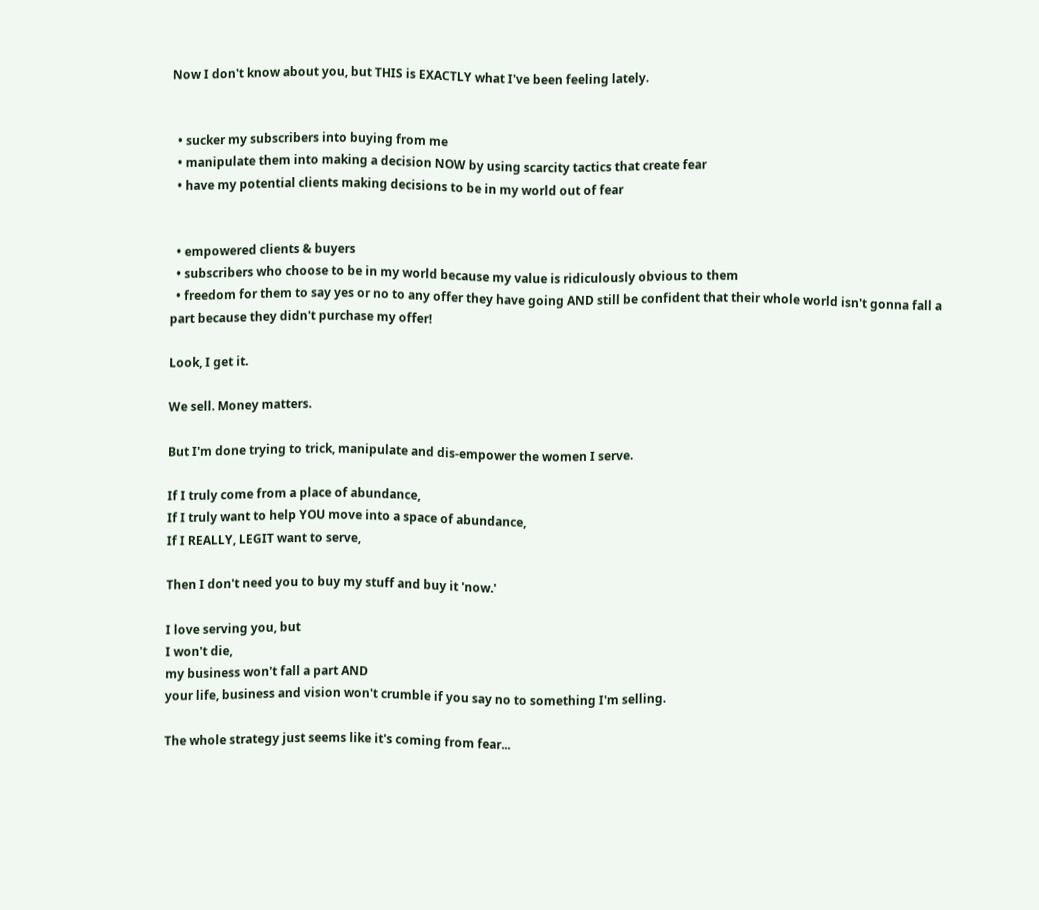Now I don't know about you, but THIS is EXACTLY what I've been feeling lately.


  • sucker my subscribers into buying from me
  • manipulate them into making a decision NOW by using scarcity tactics that create fear
  • have my potential clients making decisions to be in my world out of fear


  • empowered clients & buyers
  • subscribers who choose to be in my world because my value is ridiculously obvious to them
  • freedom for them to say yes or no to any offer they have going AND still be confident that their whole world isn't gonna fall a part because they didn't purchase my offer!

Look, I get it.

We sell. Money matters.

But I'm done trying to trick, manipulate and dis-empower the women I serve.

If I truly come from a place of abundance,
If I truly want to help YOU move into a space of abundance,
If I REALLY, LEGIT want to serve,

Then I don't need you to buy my stuff and buy it 'now.'

I love serving you, but
I won't die,
my business won't fall a part AND
your life, business and vision won't crumble if you say no to something I'm selling.

The whole strategy just seems like it's coming from fear...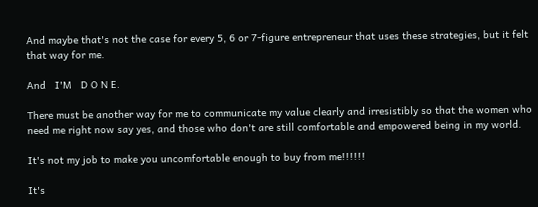And maybe that's not the case for every 5, 6 or 7-figure entrepreneur that uses these strategies, but it felt that way for me.

And   I'M   D O N E.

There must be another way for me to communicate my value clearly and irresistibly so that the women who need me right now say yes, and those who don't are still comfortable and empowered being in my world.

It's not my job to make you uncomfortable enough to buy from me!!!!!!

It's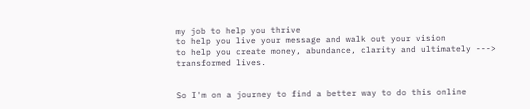my job to help you thrive
to help you live your message and walk out your vision
to help you create money, abundance, clarity and ultimately ---> transformed lives.


So I'm on a journey to find a better way to do this online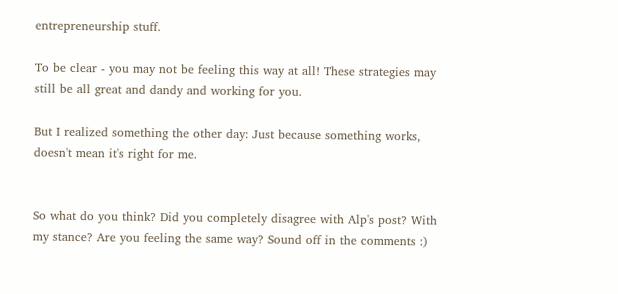entrepreneurship stuff.

To be clear - you may not be feeling this way at all! These strategies may still be all great and dandy and working for you.

But I realized something the other day: Just because something works, doesn't mean it's right for me.


So what do you think? Did you completely disagree with Alp's post? With my stance? Are you feeling the same way? Sound off in the comments :)